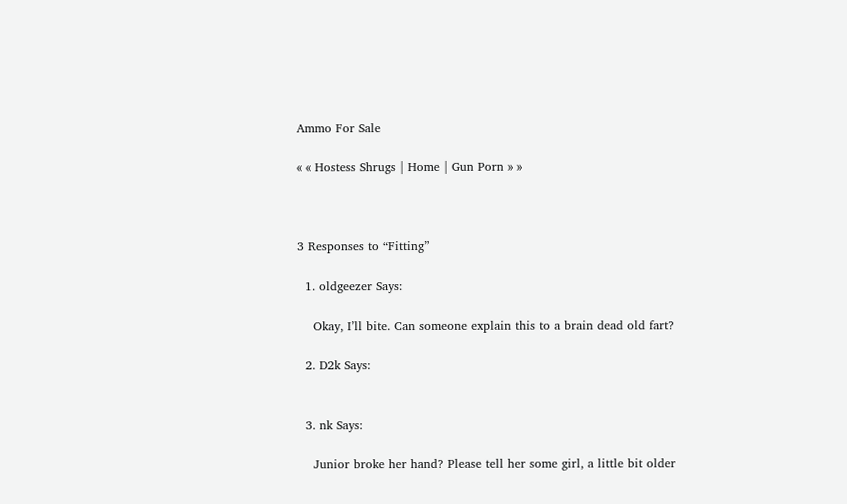Ammo For Sale

« « Hostess Shrugs | Home | Gun Porn » »



3 Responses to “Fitting”

  1. oldgeezer Says:

    Okay, I’ll bite. Can someone explain this to a brain dead old fart?

  2. D2k Says:


  3. nk Says:

    Junior broke her hand? Please tell her some girl, a little bit older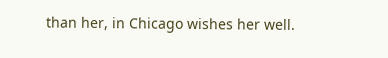than her, in Chicago wishes her well.